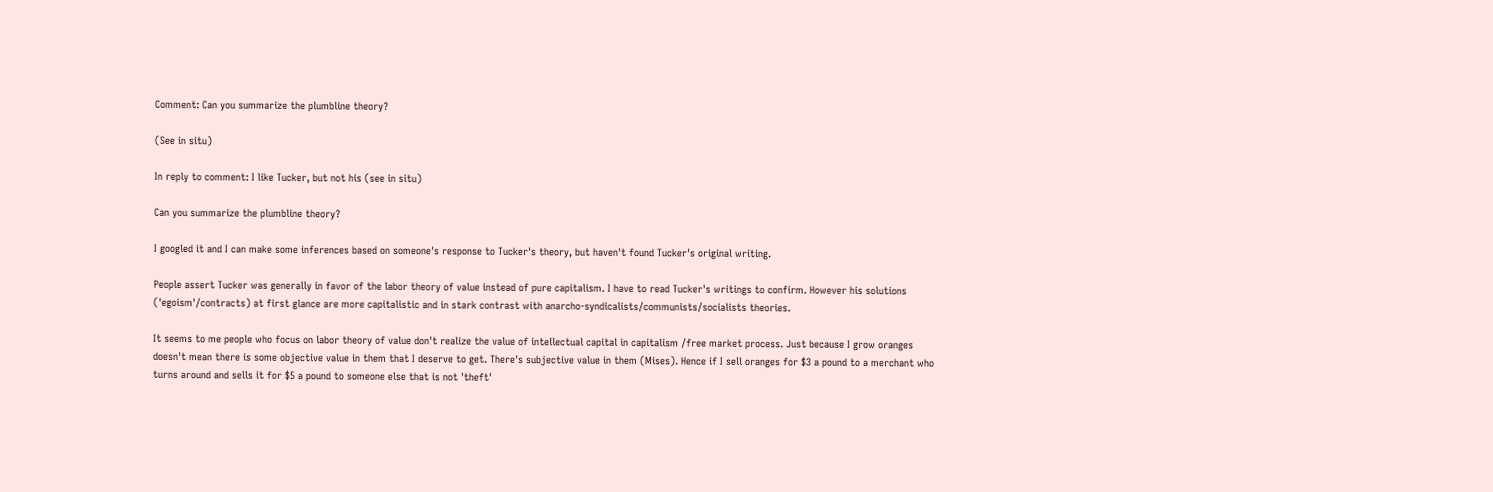Comment: Can you summarize the plumbline theory?

(See in situ)

In reply to comment: I like Tucker, but not his (see in situ)

Can you summarize the plumbline theory?

I googled it and I can make some inferences based on someone's response to Tucker's theory, but haven't found Tucker's original writing.

People assert Tucker was generally in favor of the labor theory of value instead of pure capitalism. I have to read Tucker's writings to confirm. However his solutions ('egoism'/contracts) at first glance are more capitalistic and in stark contrast with anarcho-syndicalists/communists/socialists theories.

It seems to me people who focus on labor theory of value don't realize the value of intellectual capital in capitalism /free market process. Just because I grow oranges doesn't mean there is some objective value in them that I deserve to get. There's subjective value in them (Mises). Hence if I sell oranges for $3 a pound to a merchant who turns around and sells it for $5 a pound to someone else that is not 'theft'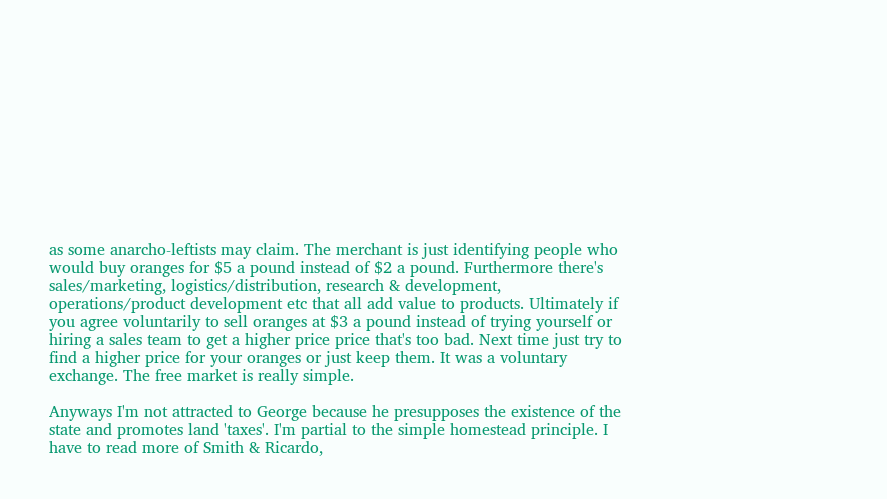as some anarcho-leftists may claim. The merchant is just identifying people who would buy oranges for $5 a pound instead of $2 a pound. Furthermore there's sales/marketing, logistics/distribution, research & development, operations/product development etc that all add value to products. Ultimately if you agree voluntarily to sell oranges at $3 a pound instead of trying yourself or hiring a sales team to get a higher price price that's too bad. Next time just try to find a higher price for your oranges or just keep them. It was a voluntary exchange. The free market is really simple.

Anyways I'm not attracted to George because he presupposes the existence of the state and promotes land 'taxes'. I'm partial to the simple homestead principle. I have to read more of Smith & Ricardo,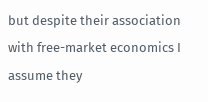but despite their association with free-market economics I assume they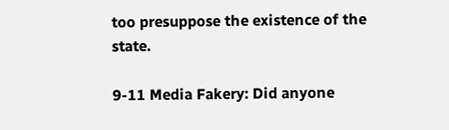too presuppose the existence of the state.

9-11 Media Fakery: Did anyone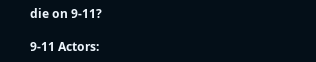die on 9-11?

9-11 Actors: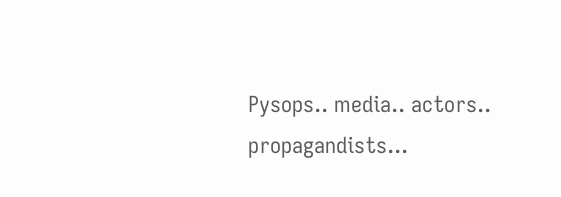Pysops.. media.. actors.. propagandists...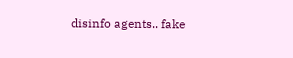disinfo agents.. fake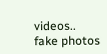videos.. fake photos